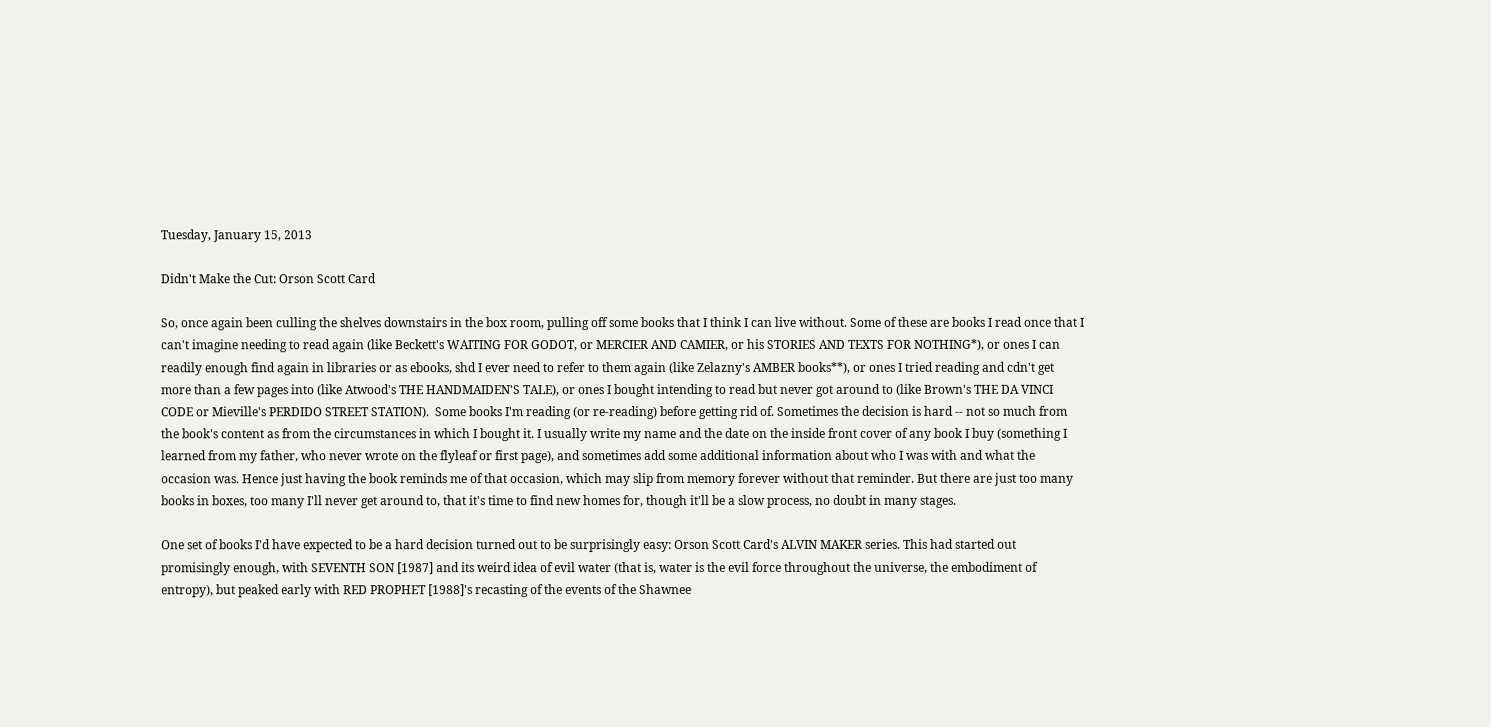Tuesday, January 15, 2013

Didn't Make the Cut: Orson Scott Card

So, once again been culling the shelves downstairs in the box room, pulling off some books that I think I can live without. Some of these are books I read once that I can't imagine needing to read again (like Beckett's WAITING FOR GODOT, or MERCIER AND CAMIER, or his STORIES AND TEXTS FOR NOTHING*), or ones I can readily enough find again in libraries or as ebooks, shd I ever need to refer to them again (like Zelazny's AMBER books**), or ones I tried reading and cdn't get more than a few pages into (like Atwood's THE HANDMAIDEN'S TALE), or ones I bought intending to read but never got around to (like Brown's THE DA VINCI CODE or Mieville's PERDIDO STREET STATION).  Some books I'm reading (or re-reading) before getting rid of. Sometimes the decision is hard -- not so much from the book's content as from the circumstances in which I bought it. I usually write my name and the date on the inside front cover of any book I buy (something I learned from my father, who never wrote on the flyleaf or first page), and sometimes add some additional information about who I was with and what the occasion was. Hence just having the book reminds me of that occasion, which may slip from memory forever without that reminder. But there are just too many books in boxes, too many I'll never get around to, that it's time to find new homes for, though it'll be a slow process, no doubt in many stages.

One set of books I'd have expected to be a hard decision turned out to be surprisingly easy: Orson Scott Card's ALVIN MAKER series. This had started out promisingly enough, with SEVENTH SON [1987] and its weird idea of evil water (that is, water is the evil force throughout the universe, the embodiment of entropy), but peaked early with RED PROPHET [1988]'s recasting of the events of the Shawnee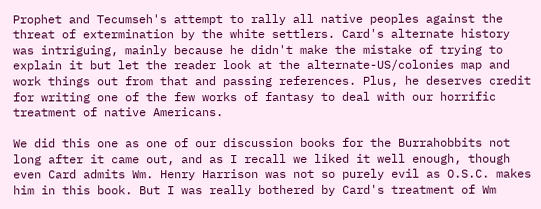Prophet and Tecumseh's attempt to rally all native peoples against the threat of extermination by the white settlers. Card's alternate history was intriguing, mainly because he didn't make the mistake of trying to explain it but let the reader look at the alternate-US/colonies map and work things out from that and passing references. Plus, he deserves credit for writing one of the few works of fantasy to deal with our horrific treatment of native Americans.

We did this one as one of our discussion books for the Burrahobbits not long after it came out, and as I recall we liked it well enough, though even Card admits Wm. Henry Harrison was not so purely evil as O.S.C. makes him in this book. But I was really bothered by Card's treatment of Wm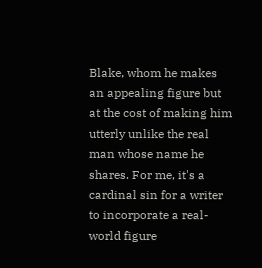Blake, whom he makes an appealing figure but at the cost of making him utterly unlike the real man whose name he shares. For me, it's a cardinal sin for a writer to incorporate a real-world figure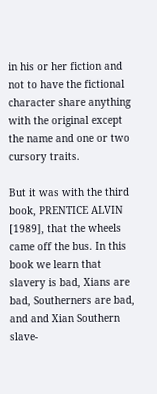in his or her fiction and not to have the fictional character share anything with the original except the name and one or two cursory traits.

But it was with the third book, PRENTICE ALVIN [1989], that the wheels came off the bus. In this book we learn that slavery is bad, Xians are bad, Southerners are bad, and and Xian Southern slave-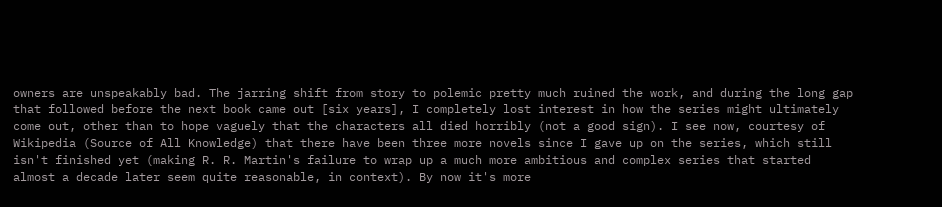owners are unspeakably bad. The jarring shift from story to polemic pretty much ruined the work, and during the long gap that followed before the next book came out [six years], I completely lost interest in how the series might ultimately come out, other than to hope vaguely that the characters all died horribly (not a good sign). I see now, courtesy of Wikipedia (Source of All Knowledge) that there have been three more novels since I gave up on the series, which still isn't finished yet (making R. R. Martin's failure to wrap up a much more ambitious and complex series that started almost a decade later seem quite reasonable, in context). By now it's more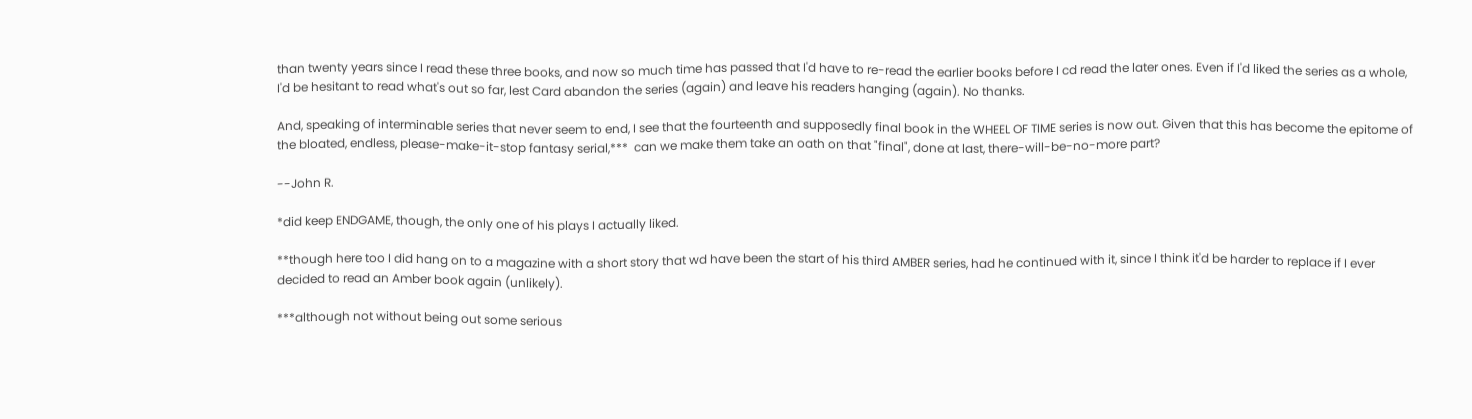than twenty years since I read these three books, and now so much time has passed that I'd have to re-read the earlier books before I cd read the later ones. Even if I'd liked the series as a whole, I'd be hesitant to read what's out so far, lest Card abandon the series (again) and leave his readers hanging (again). No thanks.

And, speaking of interminable series that never seem to end, I see that the fourteenth and supposedly final book in the WHEEL OF TIME series is now out. Given that this has become the epitome of the bloated, endless, please-make-it-stop fantasy serial,***  can we make them take an oath on that "final", done at last, there-will-be-no-more part?

--John R.

*did keep ENDGAME, though, the only one of his plays I actually liked.

**though here too I did hang on to a magazine with a short story that wd have been the start of his third AMBER series, had he continued with it, since I think it'd be harder to replace if I ever decided to read an Amber book again (unlikely).

***although not without being out some serious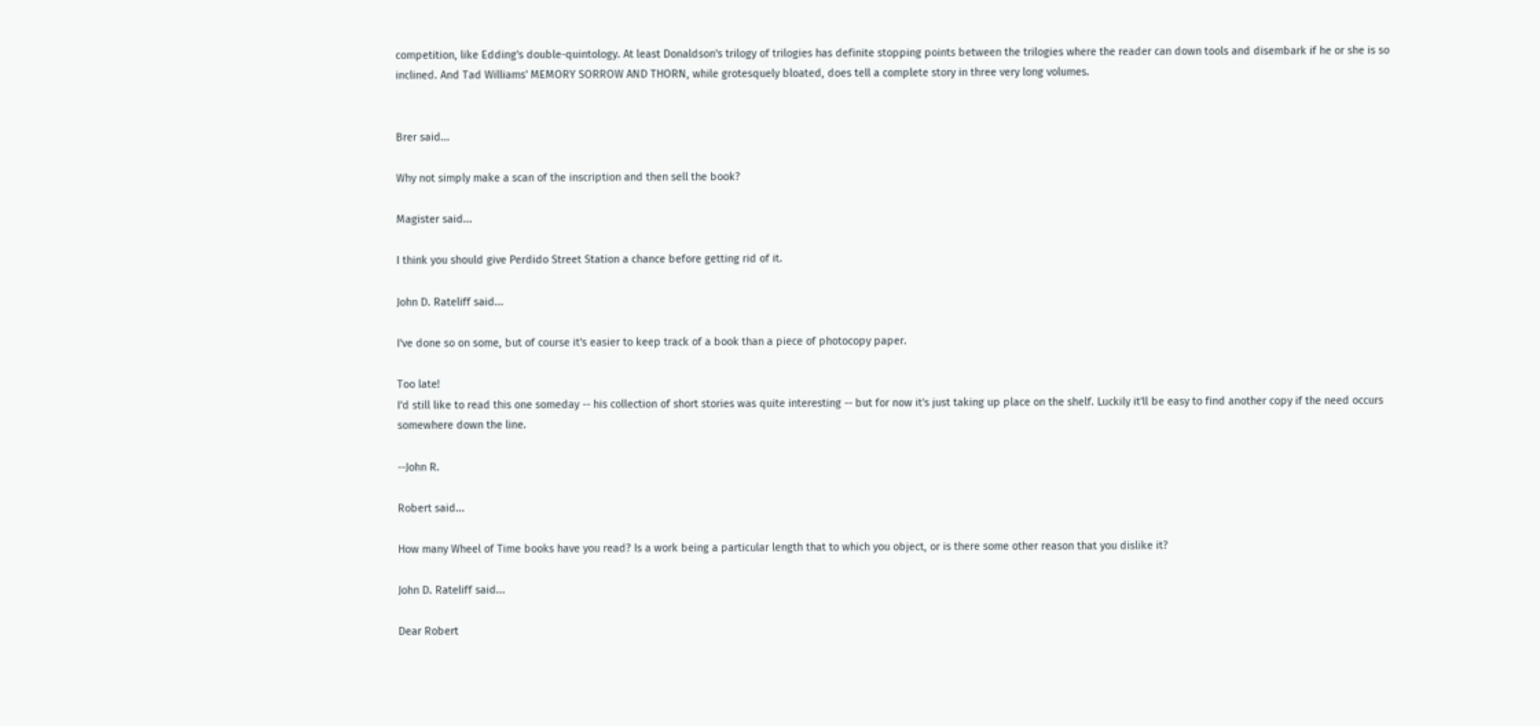competition, like Edding's double-quintology. At least Donaldson's trilogy of trilogies has definite stopping points between the trilogies where the reader can down tools and disembark if he or she is so inclined. And Tad Williams' MEMORY SORROW AND THORN, while grotesquely bloated, does tell a complete story in three very long volumes.


Brer said...

Why not simply make a scan of the inscription and then sell the book?

Magister said...

I think you should give Perdido Street Station a chance before getting rid of it.

John D. Rateliff said...

I've done so on some, but of course it's easier to keep track of a book than a piece of photocopy paper.

Too late!
I'd still like to read this one someday -- his collection of short stories was quite interesting -- but for now it's just taking up place on the shelf. Luckily it'll be easy to find another copy if the need occurs somewhere down the line.

--John R.

Robert said...

How many Wheel of Time books have you read? Is a work being a particular length that to which you object, or is there some other reason that you dislike it?

John D. Rateliff said...

Dear Robert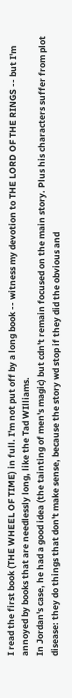I read the first book (THE WHEEL OF TIME) in full. I'm not put off by a long book -- witness my devotion to THE LORD OF THE RINGS -- but I'm annoyed by books that are needlessly long, like the Tad WIlliams.
In Jordan's case, he had a good idea (the tainting of men's magic) but cdn't remain focused on the main story. Plus his characters suffer from plot disease: they do things that don't make sense, because the story wd stop if they did the obvious and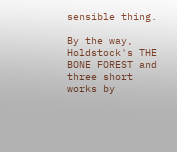sensible thing.

By the way, Holdstock's THE BONE FOREST and three short works by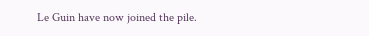Le Guin have now joined the pile.